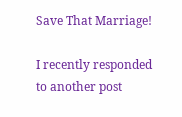Save That Marriage!

I recently responded to another post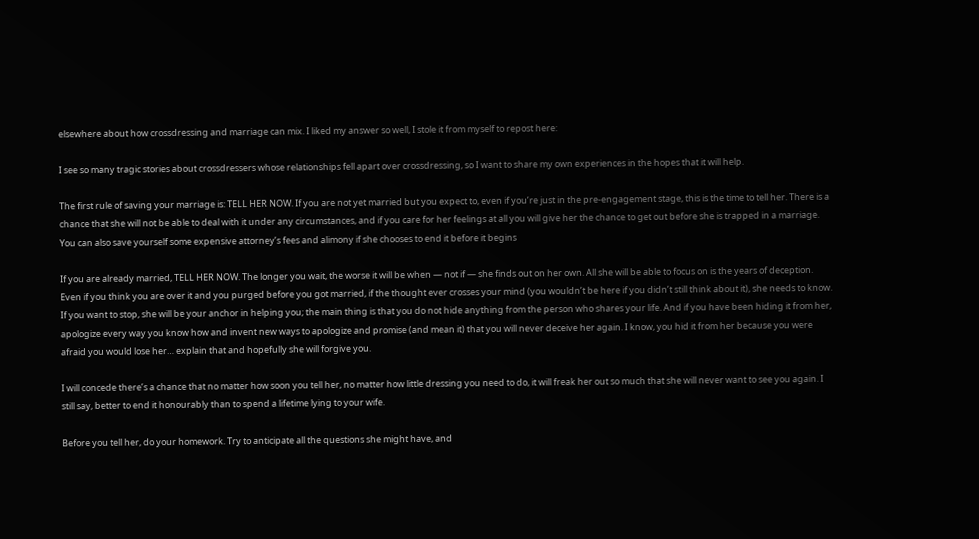elsewhere about how crossdressing and marriage can mix. I liked my answer so well, I stole it from myself to repost here:

I see so many tragic stories about crossdressers whose relationships fell apart over crossdressing, so I want to share my own experiences in the hopes that it will help.

The first rule of saving your marriage is: TELL HER NOW. If you are not yet married but you expect to, even if you’re just in the pre-engagement stage, this is the time to tell her. There is a chance that she will not be able to deal with it under any circumstances, and if you care for her feelings at all you will give her the chance to get out before she is trapped in a marriage. You can also save yourself some expensive attorney’s fees and alimony if she chooses to end it before it begins

If you are already married, TELL HER NOW. The longer you wait, the worse it will be when — not if — she finds out on her own. All she will be able to focus on is the years of deception. Even if you think you are over it and you purged before you got married, if the thought ever crosses your mind (you wouldn’t be here if you didn’t still think about it), she needs to know. If you want to stop, she will be your anchor in helping you; the main thing is that you do not hide anything from the person who shares your life. And if you have been hiding it from her, apologize every way you know how and invent new ways to apologize and promise (and mean it) that you will never deceive her again. I know, you hid it from her because you were afraid you would lose her… explain that and hopefully she will forgive you.

I will concede there’s a chance that no matter how soon you tell her, no matter how little dressing you need to do, it will freak her out so much that she will never want to see you again. I still say, better to end it honourably than to spend a lifetime lying to your wife.

Before you tell her, do your homework. Try to anticipate all the questions she might have, and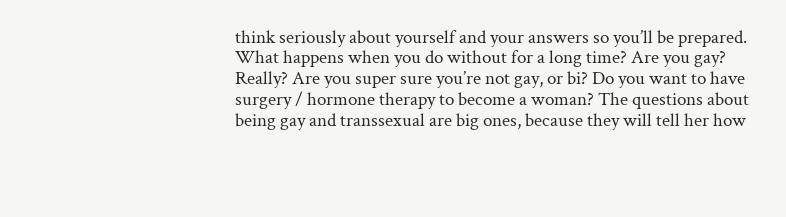think seriously about yourself and your answers so you’ll be prepared. What happens when you do without for a long time? Are you gay? Really? Are you super sure you’re not gay, or bi? Do you want to have surgery / hormone therapy to become a woman? The questions about being gay and transsexual are big ones, because they will tell her how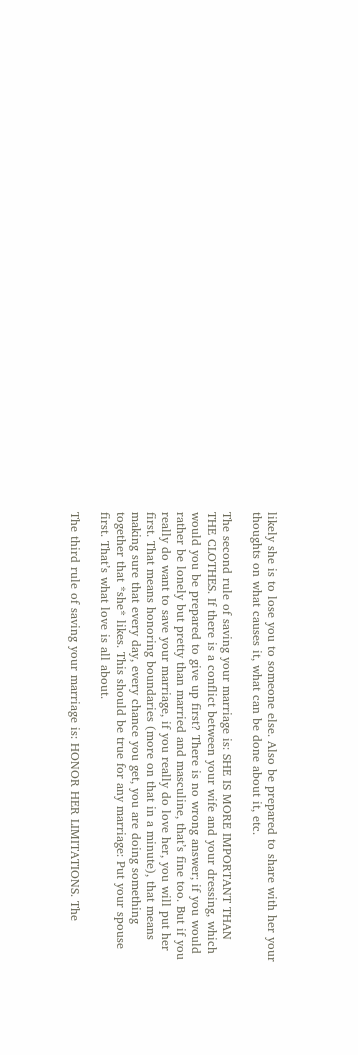likely she is to lose you to someone else. Also be prepared to share with her your thoughts on what causes it, what can be done about it, etc.

The second rule of saving your marriage is: SHE IS MORE IMPORTANT THAN THE CLOTHES. If there is a conflict between your wife and your dressing, which would you be prepared to give up first? There is no wrong answer; if you would rather be lonely but pretty than married and masculine, that’s fine too. But if you really do want to save your marriage, if you really do love her, you will put her first. That means honoring boundaries (more on that in a minute), that means making sure that every day, every chance you get, you are doing something together that *she* likes. This should be true for any marriage: Put your spouse first. That’s what love is all about.

The third rule of saving your marriage is: HONOR HER LIMITATIONS. The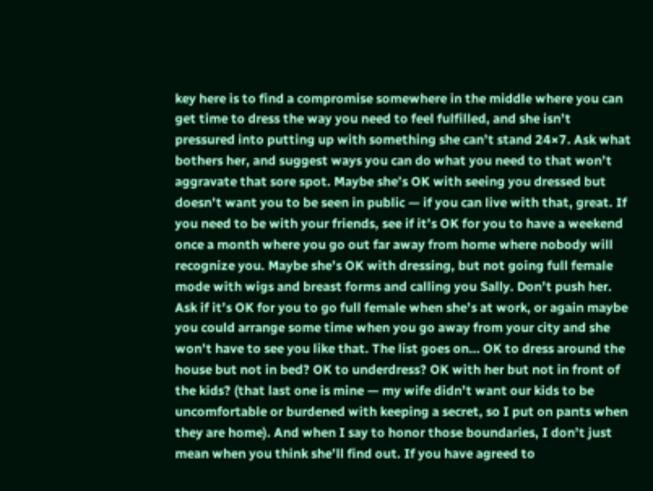key here is to find a compromise somewhere in the middle where you can get time to dress the way you need to feel fulfilled, and she isn’t pressured into putting up with something she can’t stand 24×7. Ask what bothers her, and suggest ways you can do what you need to that won’t aggravate that sore spot. Maybe she’s OK with seeing you dressed but doesn’t want you to be seen in public — if you can live with that, great. If you need to be with your friends, see if it’s OK for you to have a weekend once a month where you go out far away from home where nobody will recognize you. Maybe she’s OK with dressing, but not going full female mode with wigs and breast forms and calling you Sally. Don’t push her. Ask if it’s OK for you to go full female when she’s at work, or again maybe you could arrange some time when you go away from your city and she won’t have to see you like that. The list goes on… OK to dress around the house but not in bed? OK to underdress? OK with her but not in front of the kids? (that last one is mine — my wife didn’t want our kids to be uncomfortable or burdened with keeping a secret, so I put on pants when they are home). And when I say to honor those boundaries, I don’t just mean when you think she’ll find out. If you have agreed to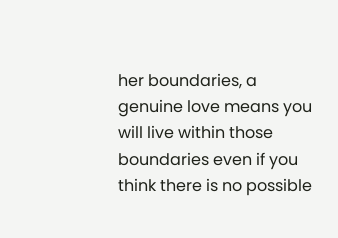her boundaries, a genuine love means you will live within those boundaries even if you think there is no possible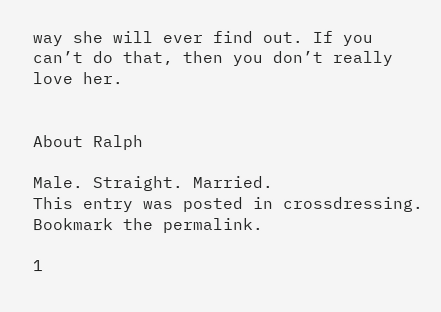way she will ever find out. If you can’t do that, then you don’t really love her.


About Ralph

Male. Straight. Married.
This entry was posted in crossdressing. Bookmark the permalink.

1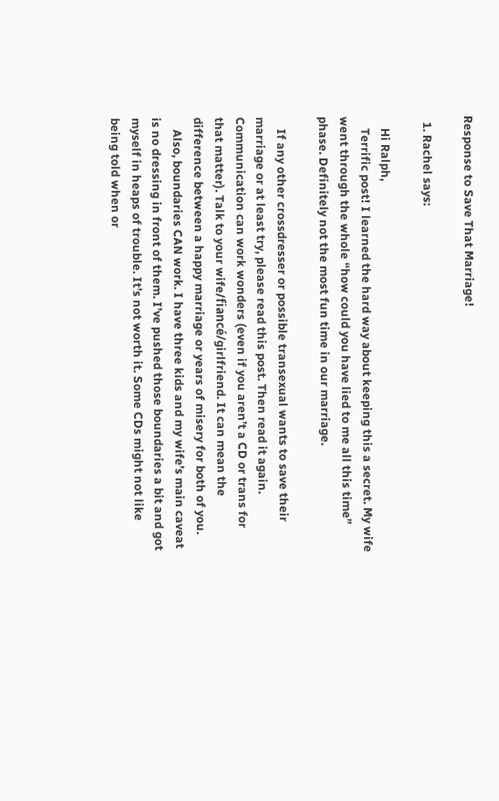Response to Save That Marriage!

  1. Rachel says:

    Hi Ralph,
    Terrific post! I learned the hard way about keeping this a secret. My wife went through the whole “how could you have lied to me all this time” phase. Definitely not the most fun time in our marriage.

    If any other crossdresser or possible transexual wants to save their marriage or at least try, please read this post. Then read it again. Communication can work wonders (even if you aren’t a CD or trans for that matter). Talk to your wife/fiancé/girlfriend. It can mean the difference between a happy marriage or years of misery for both of you.
    Also, boundaries CAN work. I have three kids and my wife’s main caveat is no dressing in front of them. I’ve pushed those boundaries a bit and got myself in heaps of trouble. It’s not worth it. Some CDs might not like being told when or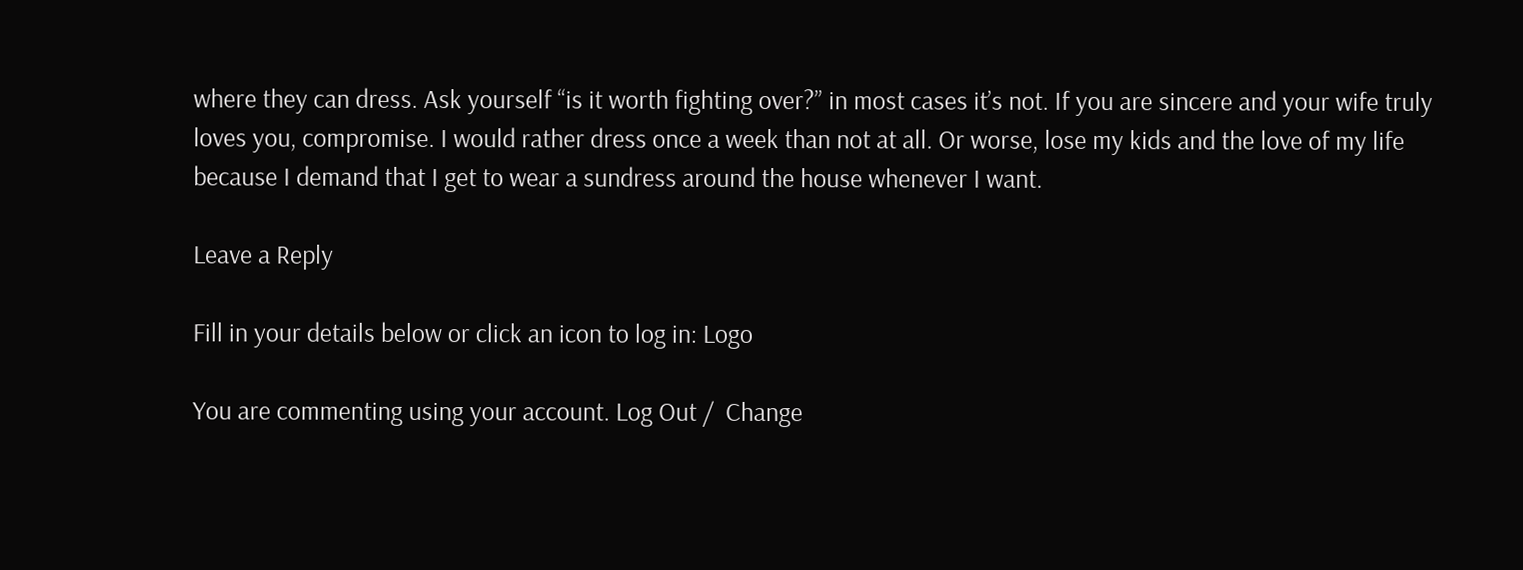where they can dress. Ask yourself “is it worth fighting over?” in most cases it’s not. If you are sincere and your wife truly loves you, compromise. I would rather dress once a week than not at all. Or worse, lose my kids and the love of my life because I demand that I get to wear a sundress around the house whenever I want.

Leave a Reply

Fill in your details below or click an icon to log in: Logo

You are commenting using your account. Log Out /  Change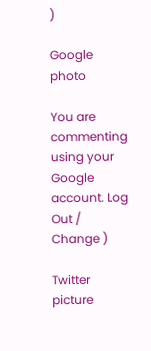)

Google photo

You are commenting using your Google account. Log Out /  Change )

Twitter picture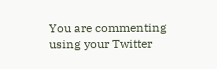You are commenting using your Twitter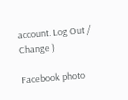account. Log Out /  Change )

Facebook photo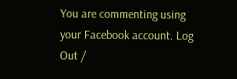You are commenting using your Facebook account. Log Out /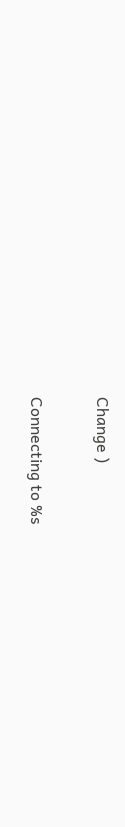Change )

Connecting to %s